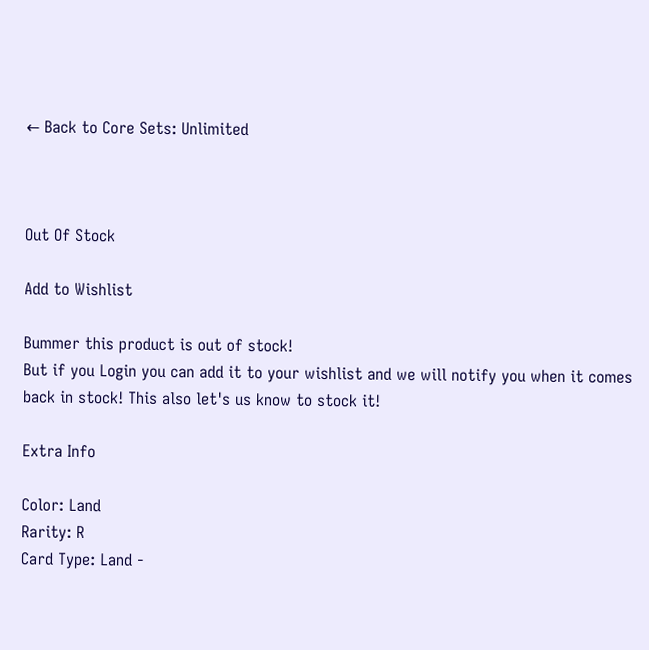← Back to Core Sets: Unlimited



Out Of Stock

Add to Wishlist

Bummer this product is out of stock!
But if you Login you can add it to your wishlist and we will notify you when it comes back in stock! This also let's us know to stock it!

Extra Info

Color: Land
Rarity: R
Card Type: Land -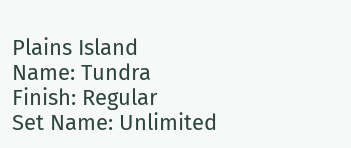Plains Island
Name: Tundra
Finish: Regular
Set Name: Unlimited